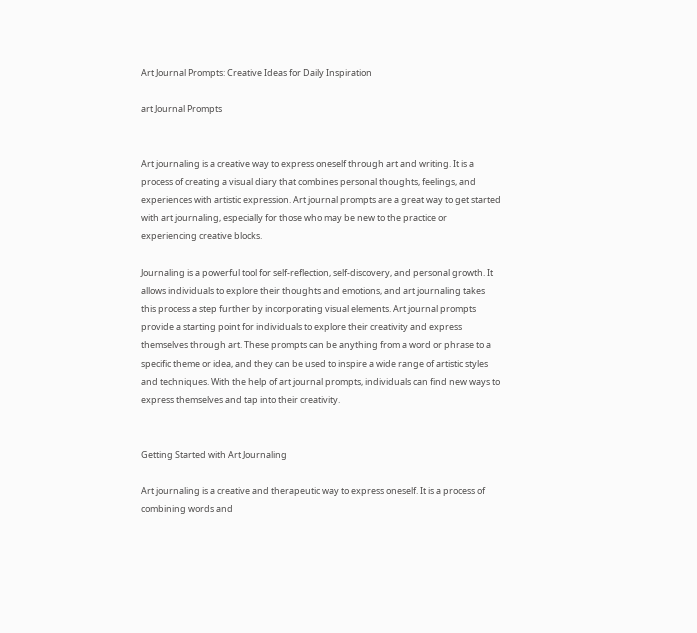Art Journal Prompts: Creative Ideas for Daily Inspiration

art Journal Prompts


Art journaling is a creative way to express oneself through art and writing. It is a process of creating a visual diary that combines personal thoughts, feelings, and experiences with artistic expression. Art journal prompts are a great way to get started with art journaling, especially for those who may be new to the practice or experiencing creative blocks.

Journaling is a powerful tool for self-reflection, self-discovery, and personal growth. It allows individuals to explore their thoughts and emotions, and art journaling takes this process a step further by incorporating visual elements. Art journal prompts provide a starting point for individuals to explore their creativity and express themselves through art. These prompts can be anything from a word or phrase to a specific theme or idea, and they can be used to inspire a wide range of artistic styles and techniques. With the help of art journal prompts, individuals can find new ways to express themselves and tap into their creativity.


Getting Started with Art Journaling

Art journaling is a creative and therapeutic way to express oneself. It is a process of combining words and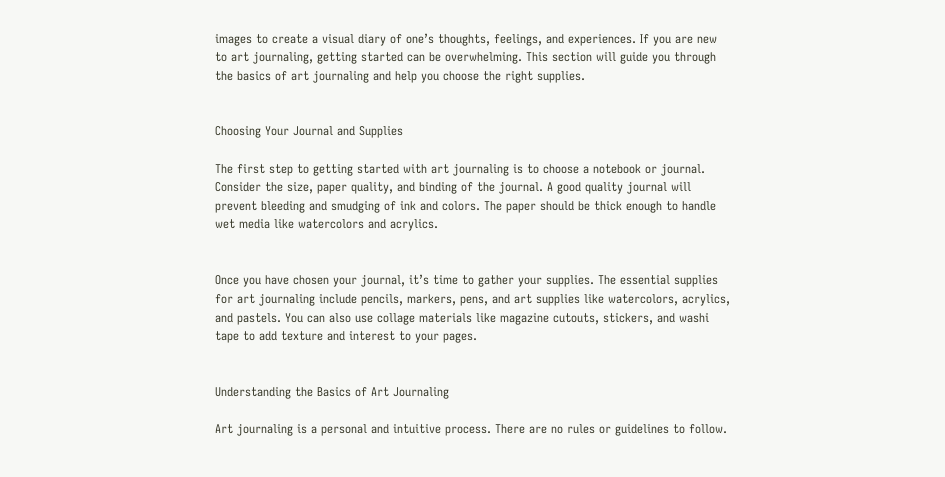images to create a visual diary of one’s thoughts, feelings, and experiences. If you are new to art journaling, getting started can be overwhelming. This section will guide you through the basics of art journaling and help you choose the right supplies.


Choosing Your Journal and Supplies

The first step to getting started with art journaling is to choose a notebook or journal. Consider the size, paper quality, and binding of the journal. A good quality journal will prevent bleeding and smudging of ink and colors. The paper should be thick enough to handle wet media like watercolors and acrylics.


Once you have chosen your journal, it’s time to gather your supplies. The essential supplies for art journaling include pencils, markers, pens, and art supplies like watercolors, acrylics, and pastels. You can also use collage materials like magazine cutouts, stickers, and washi tape to add texture and interest to your pages.


Understanding the Basics of Art Journaling

Art journaling is a personal and intuitive process. There are no rules or guidelines to follow.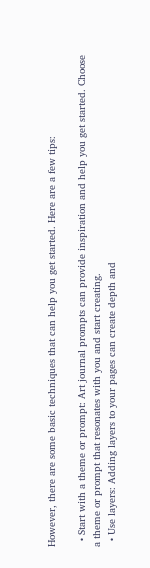However, there are some basic techniques that can help you get started. Here are a few tips:

  • Start with a theme or prompt: Art journal prompts can provide inspiration and help you get started. Choose a theme or prompt that resonates with you and start creating.
  • Use layers: Adding layers to your pages can create depth and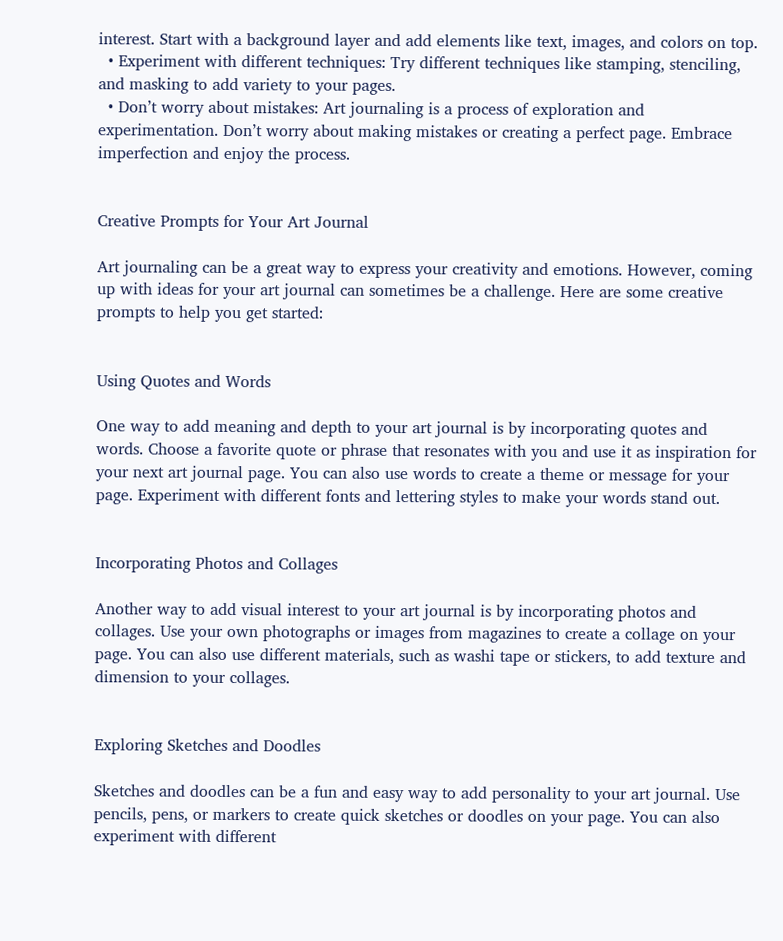interest. Start with a background layer and add elements like text, images, and colors on top.
  • Experiment with different techniques: Try different techniques like stamping, stenciling, and masking to add variety to your pages.
  • Don’t worry about mistakes: Art journaling is a process of exploration and experimentation. Don’t worry about making mistakes or creating a perfect page. Embrace imperfection and enjoy the process.


Creative Prompts for Your Art Journal

Art journaling can be a great way to express your creativity and emotions. However, coming up with ideas for your art journal can sometimes be a challenge. Here are some creative prompts to help you get started:


Using Quotes and Words

One way to add meaning and depth to your art journal is by incorporating quotes and words. Choose a favorite quote or phrase that resonates with you and use it as inspiration for your next art journal page. You can also use words to create a theme or message for your page. Experiment with different fonts and lettering styles to make your words stand out.


Incorporating Photos and Collages

Another way to add visual interest to your art journal is by incorporating photos and collages. Use your own photographs or images from magazines to create a collage on your page. You can also use different materials, such as washi tape or stickers, to add texture and dimension to your collages.


Exploring Sketches and Doodles

Sketches and doodles can be a fun and easy way to add personality to your art journal. Use pencils, pens, or markers to create quick sketches or doodles on your page. You can also experiment with different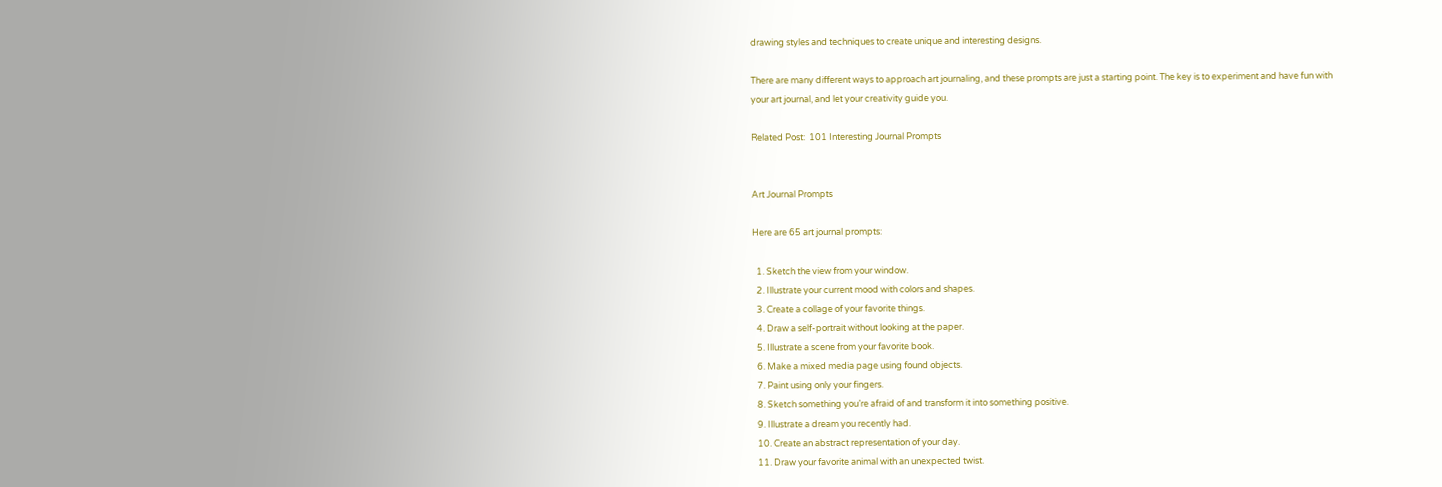drawing styles and techniques to create unique and interesting designs.

There are many different ways to approach art journaling, and these prompts are just a starting point. The key is to experiment and have fun with your art journal, and let your creativity guide you.

Related Post:  101 Interesting Journal Prompts


Art Journal Prompts

Here are 65 art journal prompts:

  1. Sketch the view from your window.
  2. Illustrate your current mood with colors and shapes.
  3. Create a collage of your favorite things.
  4. Draw a self-portrait without looking at the paper.
  5. Illustrate a scene from your favorite book.
  6. Make a mixed media page using found objects.
  7. Paint using only your fingers.
  8. Sketch something you’re afraid of and transform it into something positive.
  9. Illustrate a dream you recently had.
  10. Create an abstract representation of your day.
  11. Draw your favorite animal with an unexpected twist.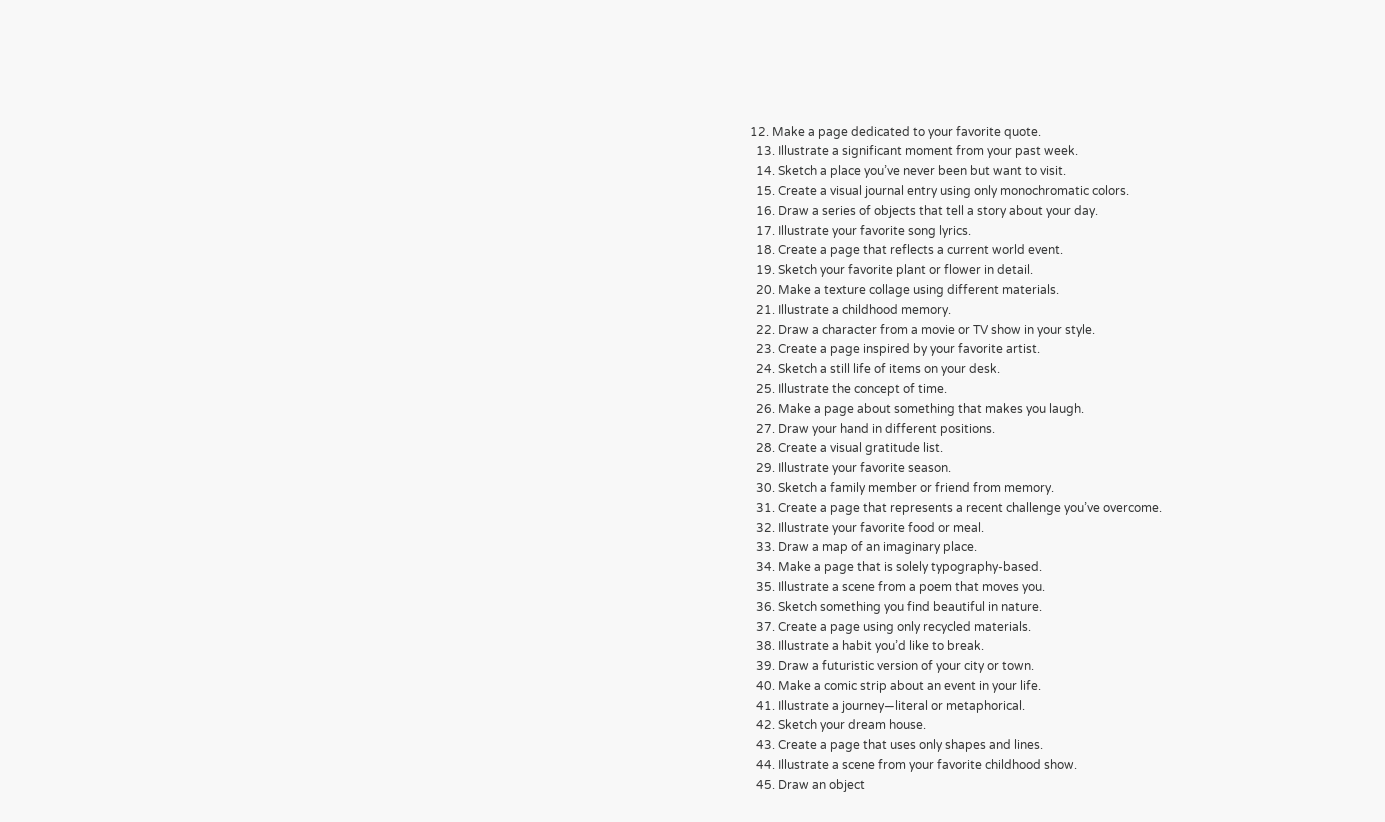12. Make a page dedicated to your favorite quote.
  13. Illustrate a significant moment from your past week.
  14. Sketch a place you’ve never been but want to visit.
  15. Create a visual journal entry using only monochromatic colors.
  16. Draw a series of objects that tell a story about your day.
  17. Illustrate your favorite song lyrics.
  18. Create a page that reflects a current world event.
  19. Sketch your favorite plant or flower in detail.
  20. Make a texture collage using different materials.
  21. Illustrate a childhood memory.
  22. Draw a character from a movie or TV show in your style.
  23. Create a page inspired by your favorite artist.
  24. Sketch a still life of items on your desk.
  25. Illustrate the concept of time.
  26. Make a page about something that makes you laugh.
  27. Draw your hand in different positions.
  28. Create a visual gratitude list.
  29. Illustrate your favorite season.
  30. Sketch a family member or friend from memory.
  31. Create a page that represents a recent challenge you’ve overcome.
  32. Illustrate your favorite food or meal.
  33. Draw a map of an imaginary place.
  34. Make a page that is solely typography-based.
  35. Illustrate a scene from a poem that moves you.
  36. Sketch something you find beautiful in nature.
  37. Create a page using only recycled materials.
  38. Illustrate a habit you’d like to break.
  39. Draw a futuristic version of your city or town.
  40. Make a comic strip about an event in your life.
  41. Illustrate a journey—literal or metaphorical.
  42. Sketch your dream house.
  43. Create a page that uses only shapes and lines.
  44. Illustrate a scene from your favorite childhood show.
  45. Draw an object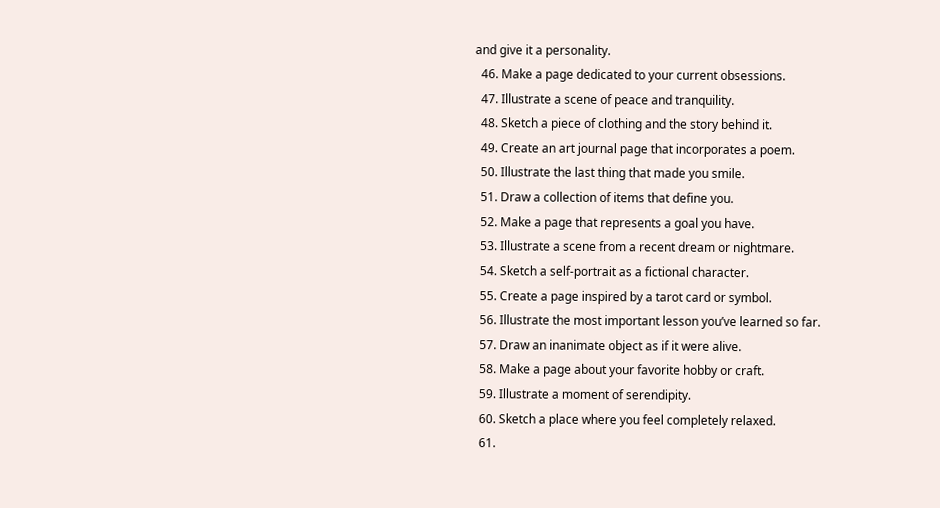and give it a personality.
  46. Make a page dedicated to your current obsessions.
  47. Illustrate a scene of peace and tranquility.
  48. Sketch a piece of clothing and the story behind it.
  49. Create an art journal page that incorporates a poem.
  50. Illustrate the last thing that made you smile.
  51. Draw a collection of items that define you.
  52. Make a page that represents a goal you have.
  53. Illustrate a scene from a recent dream or nightmare.
  54. Sketch a self-portrait as a fictional character.
  55. Create a page inspired by a tarot card or symbol.
  56. Illustrate the most important lesson you’ve learned so far.
  57. Draw an inanimate object as if it were alive.
  58. Make a page about your favorite hobby or craft.
  59. Illustrate a moment of serendipity.
  60. Sketch a place where you feel completely relaxed.
  61.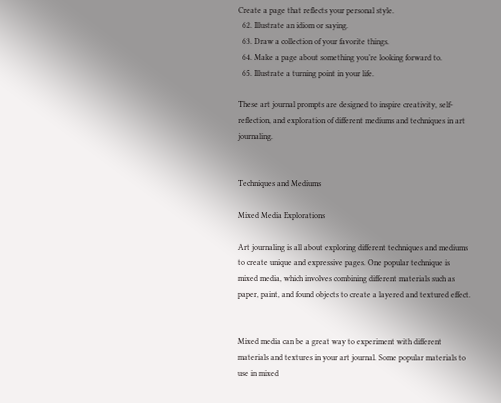Create a page that reflects your personal style.
  62. Illustrate an idiom or saying.
  63. Draw a collection of your favorite things.
  64. Make a page about something you’re looking forward to.
  65. Illustrate a turning point in your life.

These art journal prompts are designed to inspire creativity, self-reflection, and exploration of different mediums and techniques in art journaling.


Techniques and Mediums

Mixed Media Explorations

Art journaling is all about exploring different techniques and mediums to create unique and expressive pages. One popular technique is mixed media, which involves combining different materials such as paper, paint, and found objects to create a layered and textured effect.


Mixed media can be a great way to experiment with different materials and textures in your art journal. Some popular materials to use in mixed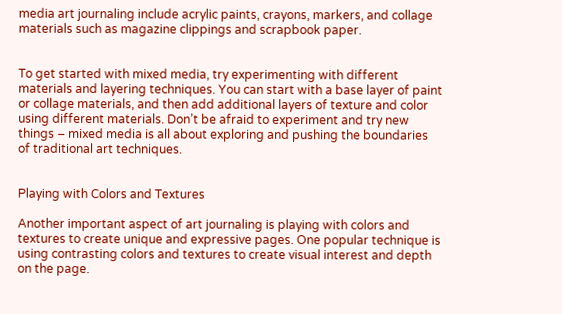media art journaling include acrylic paints, crayons, markers, and collage materials such as magazine clippings and scrapbook paper.


To get started with mixed media, try experimenting with different materials and layering techniques. You can start with a base layer of paint or collage materials, and then add additional layers of texture and color using different materials. Don’t be afraid to experiment and try new things – mixed media is all about exploring and pushing the boundaries of traditional art techniques.


Playing with Colors and Textures

Another important aspect of art journaling is playing with colors and textures to create unique and expressive pages. One popular technique is using contrasting colors and textures to create visual interest and depth on the page.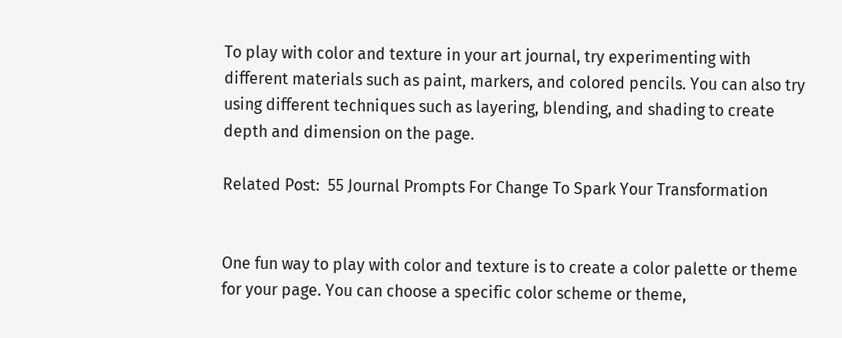To play with color and texture in your art journal, try experimenting with different materials such as paint, markers, and colored pencils. You can also try using different techniques such as layering, blending, and shading to create depth and dimension on the page.

Related Post:  55 Journal Prompts For Change To Spark Your Transformation


One fun way to play with color and texture is to create a color palette or theme for your page. You can choose a specific color scheme or theme,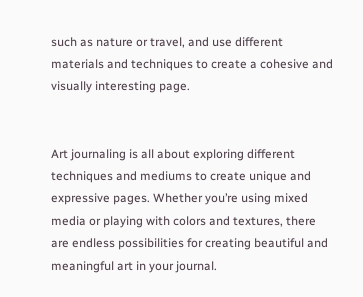such as nature or travel, and use different materials and techniques to create a cohesive and visually interesting page.


Art journaling is all about exploring different techniques and mediums to create unique and expressive pages. Whether you’re using mixed media or playing with colors and textures, there are endless possibilities for creating beautiful and meaningful art in your journal.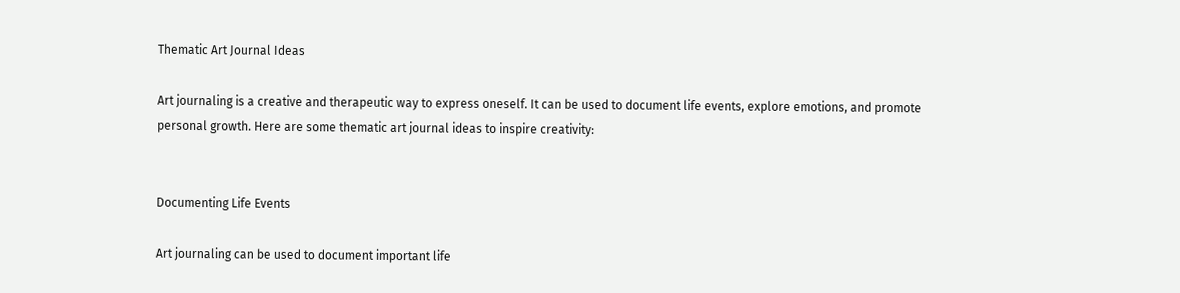Thematic Art Journal Ideas

Art journaling is a creative and therapeutic way to express oneself. It can be used to document life events, explore emotions, and promote personal growth. Here are some thematic art journal ideas to inspire creativity:


Documenting Life Events

Art journaling can be used to document important life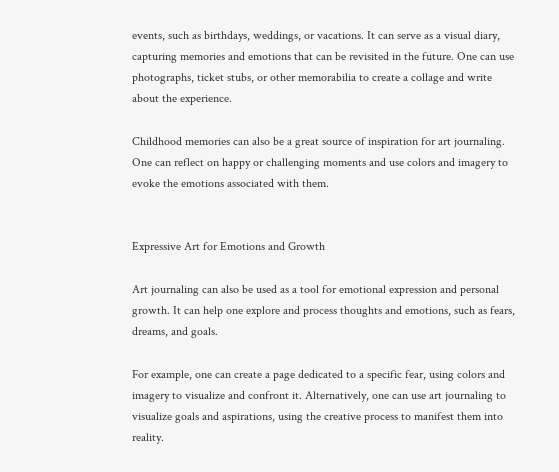events, such as birthdays, weddings, or vacations. It can serve as a visual diary, capturing memories and emotions that can be revisited in the future. One can use photographs, ticket stubs, or other memorabilia to create a collage and write about the experience.

Childhood memories can also be a great source of inspiration for art journaling. One can reflect on happy or challenging moments and use colors and imagery to evoke the emotions associated with them.


Expressive Art for Emotions and Growth

Art journaling can also be used as a tool for emotional expression and personal growth. It can help one explore and process thoughts and emotions, such as fears, dreams, and goals.

For example, one can create a page dedicated to a specific fear, using colors and imagery to visualize and confront it. Alternatively, one can use art journaling to visualize goals and aspirations, using the creative process to manifest them into reality.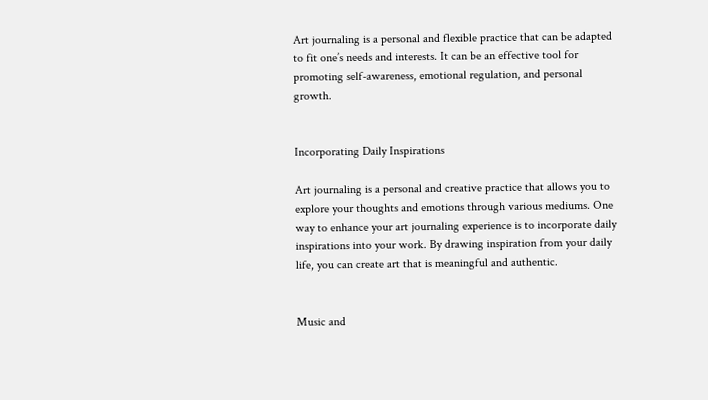Art journaling is a personal and flexible practice that can be adapted to fit one’s needs and interests. It can be an effective tool for promoting self-awareness, emotional regulation, and personal growth.


Incorporating Daily Inspirations

Art journaling is a personal and creative practice that allows you to explore your thoughts and emotions through various mediums. One way to enhance your art journaling experience is to incorporate daily inspirations into your work. By drawing inspiration from your daily life, you can create art that is meaningful and authentic.


Music and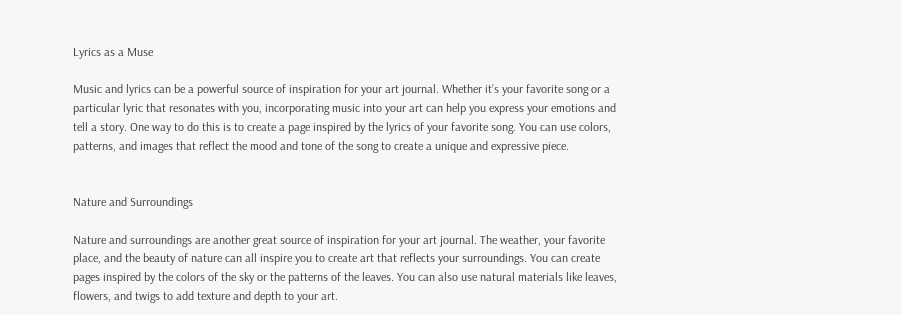Lyrics as a Muse

Music and lyrics can be a powerful source of inspiration for your art journal. Whether it’s your favorite song or a particular lyric that resonates with you, incorporating music into your art can help you express your emotions and tell a story. One way to do this is to create a page inspired by the lyrics of your favorite song. You can use colors, patterns, and images that reflect the mood and tone of the song to create a unique and expressive piece.


Nature and Surroundings

Nature and surroundings are another great source of inspiration for your art journal. The weather, your favorite place, and the beauty of nature can all inspire you to create art that reflects your surroundings. You can create pages inspired by the colors of the sky or the patterns of the leaves. You can also use natural materials like leaves, flowers, and twigs to add texture and depth to your art.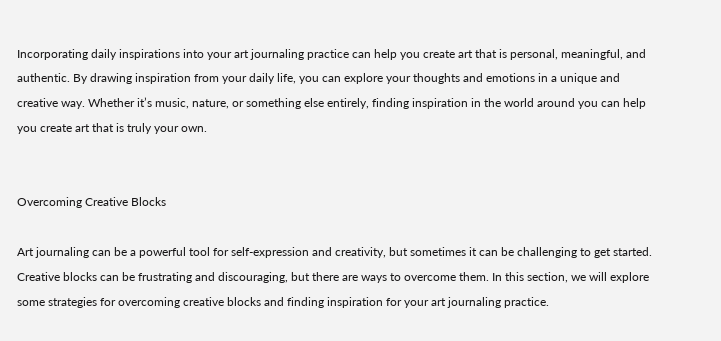Incorporating daily inspirations into your art journaling practice can help you create art that is personal, meaningful, and authentic. By drawing inspiration from your daily life, you can explore your thoughts and emotions in a unique and creative way. Whether it’s music, nature, or something else entirely, finding inspiration in the world around you can help you create art that is truly your own.


Overcoming Creative Blocks

Art journaling can be a powerful tool for self-expression and creativity, but sometimes it can be challenging to get started. Creative blocks can be frustrating and discouraging, but there are ways to overcome them. In this section, we will explore some strategies for overcoming creative blocks and finding inspiration for your art journaling practice.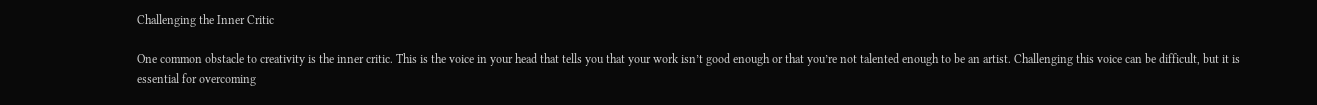Challenging the Inner Critic

One common obstacle to creativity is the inner critic. This is the voice in your head that tells you that your work isn’t good enough or that you’re not talented enough to be an artist. Challenging this voice can be difficult, but it is essential for overcoming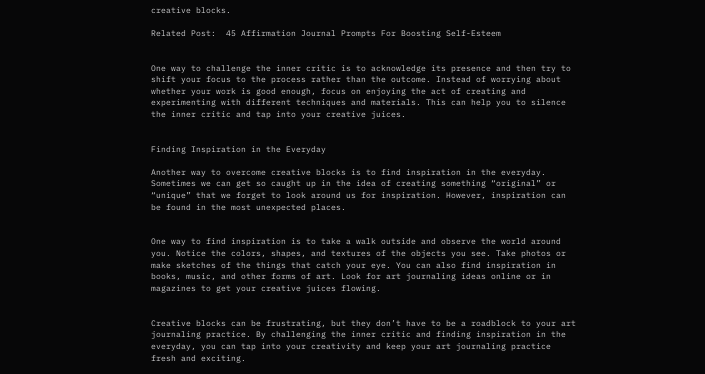creative blocks.

Related Post:  45 Affirmation Journal Prompts For Boosting Self-Esteem


One way to challenge the inner critic is to acknowledge its presence and then try to shift your focus to the process rather than the outcome. Instead of worrying about whether your work is good enough, focus on enjoying the act of creating and experimenting with different techniques and materials. This can help you to silence the inner critic and tap into your creative juices.


Finding Inspiration in the Everyday

Another way to overcome creative blocks is to find inspiration in the everyday. Sometimes we can get so caught up in the idea of creating something “original” or “unique” that we forget to look around us for inspiration. However, inspiration can be found in the most unexpected places.


One way to find inspiration is to take a walk outside and observe the world around you. Notice the colors, shapes, and textures of the objects you see. Take photos or make sketches of the things that catch your eye. You can also find inspiration in books, music, and other forms of art. Look for art journaling ideas online or in magazines to get your creative juices flowing.


Creative blocks can be frustrating, but they don’t have to be a roadblock to your art journaling practice. By challenging the inner critic and finding inspiration in the everyday, you can tap into your creativity and keep your art journaling practice fresh and exciting.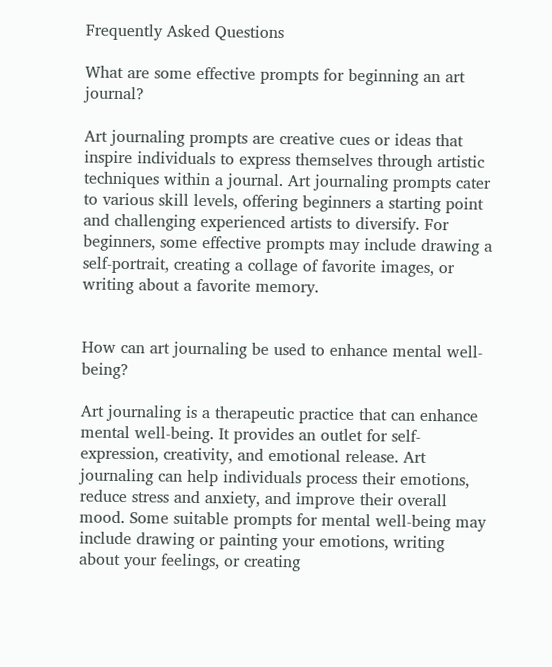Frequently Asked Questions

What are some effective prompts for beginning an art journal?

Art journaling prompts are creative cues or ideas that inspire individuals to express themselves through artistic techniques within a journal. Art journaling prompts cater to various skill levels, offering beginners a starting point and challenging experienced artists to diversify. For beginners, some effective prompts may include drawing a self-portrait, creating a collage of favorite images, or writing about a favorite memory.


How can art journaling be used to enhance mental well-being?

Art journaling is a therapeutic practice that can enhance mental well-being. It provides an outlet for self-expression, creativity, and emotional release. Art journaling can help individuals process their emotions, reduce stress and anxiety, and improve their overall mood. Some suitable prompts for mental well-being may include drawing or painting your emotions, writing about your feelings, or creating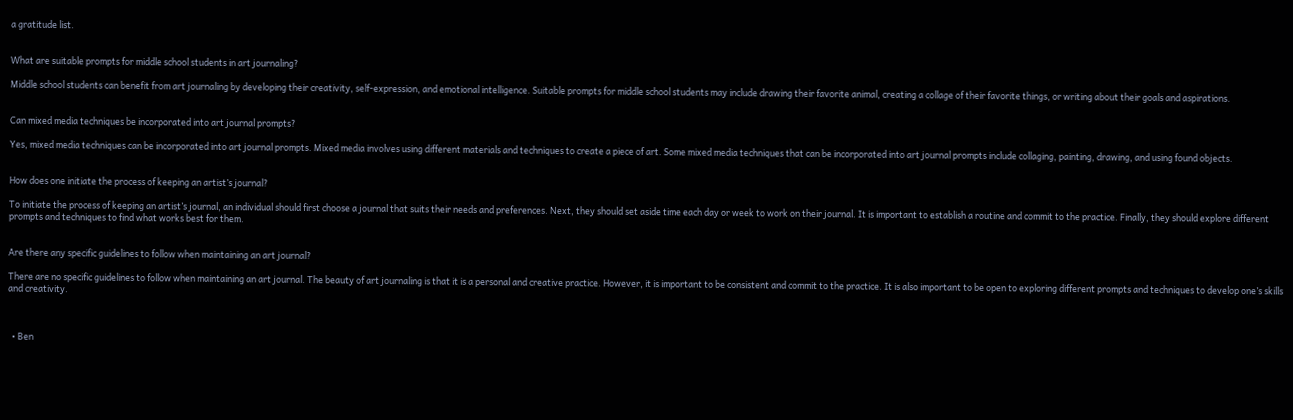a gratitude list.


What are suitable prompts for middle school students in art journaling?

Middle school students can benefit from art journaling by developing their creativity, self-expression, and emotional intelligence. Suitable prompts for middle school students may include drawing their favorite animal, creating a collage of their favorite things, or writing about their goals and aspirations.


Can mixed media techniques be incorporated into art journal prompts?

Yes, mixed media techniques can be incorporated into art journal prompts. Mixed media involves using different materials and techniques to create a piece of art. Some mixed media techniques that can be incorporated into art journal prompts include collaging, painting, drawing, and using found objects.


How does one initiate the process of keeping an artist’s journal?

To initiate the process of keeping an artist’s journal, an individual should first choose a journal that suits their needs and preferences. Next, they should set aside time each day or week to work on their journal. It is important to establish a routine and commit to the practice. Finally, they should explore different prompts and techniques to find what works best for them.


Are there any specific guidelines to follow when maintaining an art journal?

There are no specific guidelines to follow when maintaining an art journal. The beauty of art journaling is that it is a personal and creative practice. However, it is important to be consistent and commit to the practice. It is also important to be open to exploring different prompts and techniques to develop one’s skills and creativity.



  • Ben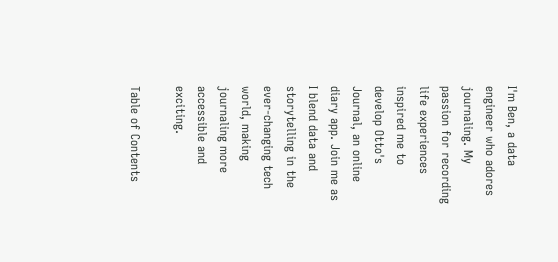I'm Ben, a data engineer who adores journaling. My passion for recording life experiences inspired me to develop Otto's Journal, an online diary app. Join me as I blend data and storytelling in the ever-changing tech world, making journaling more accessible and exciting.

Table of Contents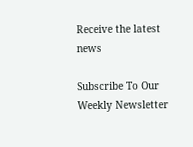Receive the latest news

Subscribe To Our Weekly Newsletter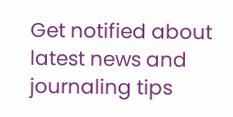Get notified about latest news and journaling tips